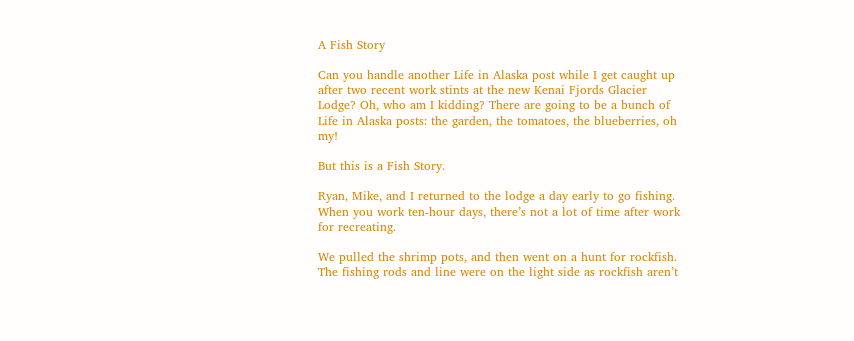A Fish Story

Can you handle another Life in Alaska post while I get caught up after two recent work stints at the new Kenai Fjords Glacier Lodge? Oh, who am I kidding? There are going to be a bunch of Life in Alaska posts: the garden, the tomatoes, the blueberries, oh my!

But this is a Fish Story.

Ryan, Mike, and I returned to the lodge a day early to go fishing. When you work ten-hour days, there’s not a lot of time after work for recreating.

We pulled the shrimp pots, and then went on a hunt for rockfish. The fishing rods and line were on the light side as rockfish aren’t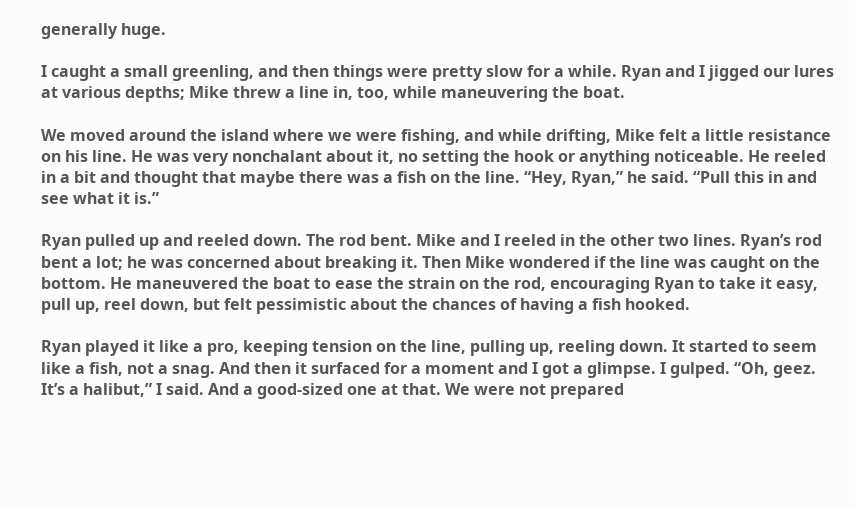generally huge.

I caught a small greenling, and then things were pretty slow for a while. Ryan and I jigged our lures at various depths; Mike threw a line in, too, while maneuvering the boat.

We moved around the island where we were fishing, and while drifting, Mike felt a little resistance on his line. He was very nonchalant about it, no setting the hook or anything noticeable. He reeled in a bit and thought that maybe there was a fish on the line. “Hey, Ryan,” he said. “Pull this in and see what it is.”

Ryan pulled up and reeled down. The rod bent. Mike and I reeled in the other two lines. Ryan’s rod bent a lot; he was concerned about breaking it. Then Mike wondered if the line was caught on the bottom. He maneuvered the boat to ease the strain on the rod, encouraging Ryan to take it easy, pull up, reel down, but felt pessimistic about the chances of having a fish hooked.

Ryan played it like a pro, keeping tension on the line, pulling up, reeling down. It started to seem like a fish, not a snag. And then it surfaced for a moment and I got a glimpse. I gulped. “Oh, geez. It’s a halibut,” I said. And a good-sized one at that. We were not prepared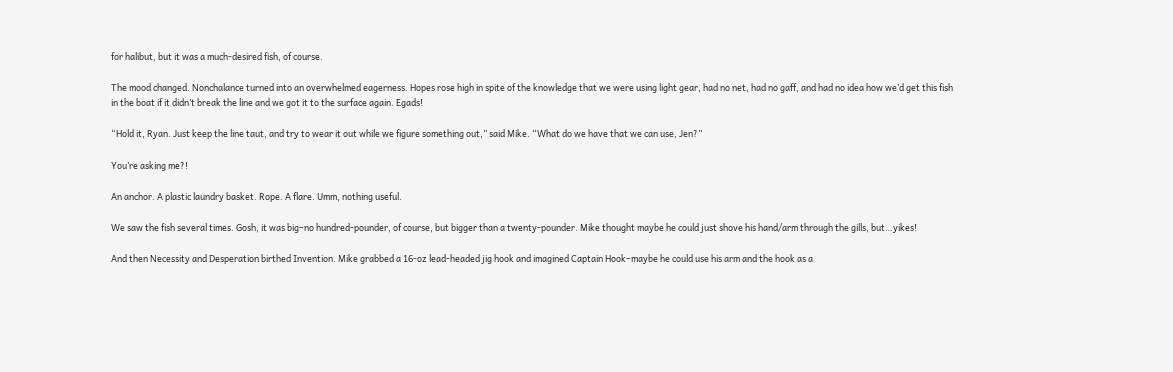for halibut, but it was a much-desired fish, of course.

The mood changed. Nonchalance turned into an overwhelmed eagerness. Hopes rose high in spite of the knowledge that we were using light gear, had no net, had no gaff, and had no idea how we’d get this fish in the boat if it didn’t break the line and we got it to the surface again. Egads!

“Hold it, Ryan. Just keep the line taut, and try to wear it out while we figure something out,” said Mike. “What do we have that we can use, Jen?”

You’re asking me?!

An anchor. A plastic laundry basket. Rope. A flare. Umm, nothing useful.

We saw the fish several times. Gosh, it was big–no hundred-pounder, of course, but bigger than a twenty-pounder. Mike thought maybe he could just shove his hand/arm through the gills, but…yikes!

And then Necessity and Desperation birthed Invention. Mike grabbed a 16-oz lead-headed jig hook and imagined Captain Hook–maybe he could use his arm and the hook as a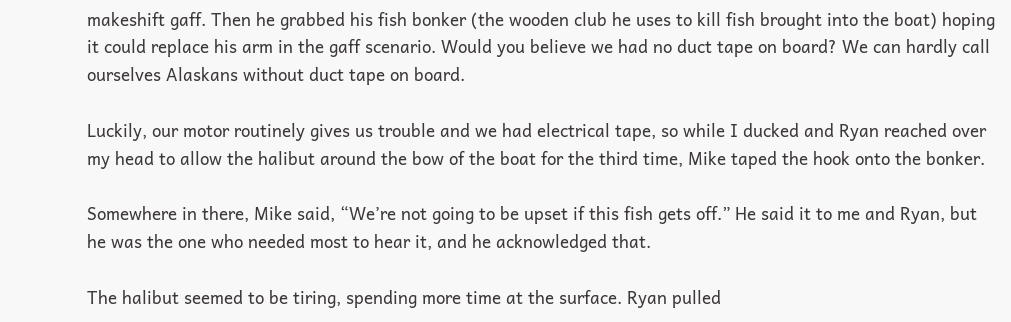makeshift gaff. Then he grabbed his fish bonker (the wooden club he uses to kill fish brought into the boat) hoping it could replace his arm in the gaff scenario. Would you believe we had no duct tape on board? We can hardly call ourselves Alaskans without duct tape on board.

Luckily, our motor routinely gives us trouble and we had electrical tape, so while I ducked and Ryan reached over my head to allow the halibut around the bow of the boat for the third time, Mike taped the hook onto the bonker.

Somewhere in there, Mike said, “We’re not going to be upset if this fish gets off.” He said it to me and Ryan, but he was the one who needed most to hear it, and he acknowledged that.

The halibut seemed to be tiring, spending more time at the surface. Ryan pulled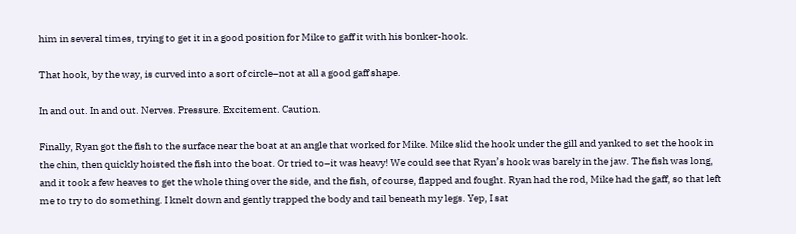him in several times, trying to get it in a good position for Mike to gaff it with his bonker-hook.

That hook, by the way, is curved into a sort of circle–not at all a good gaff shape.

In and out. In and out. Nerves. Pressure. Excitement. Caution.

Finally, Ryan got the fish to the surface near the boat at an angle that worked for Mike. Mike slid the hook under the gill and yanked to set the hook in the chin, then quickly hoisted the fish into the boat. Or tried to–it was heavy! We could see that Ryan’s hook was barely in the jaw. The fish was long, and it took a few heaves to get the whole thing over the side, and the fish, of course, flapped and fought. Ryan had the rod, Mike had the gaff, so that left me to try to do something. I knelt down and gently trapped the body and tail beneath my legs. Yep, I sat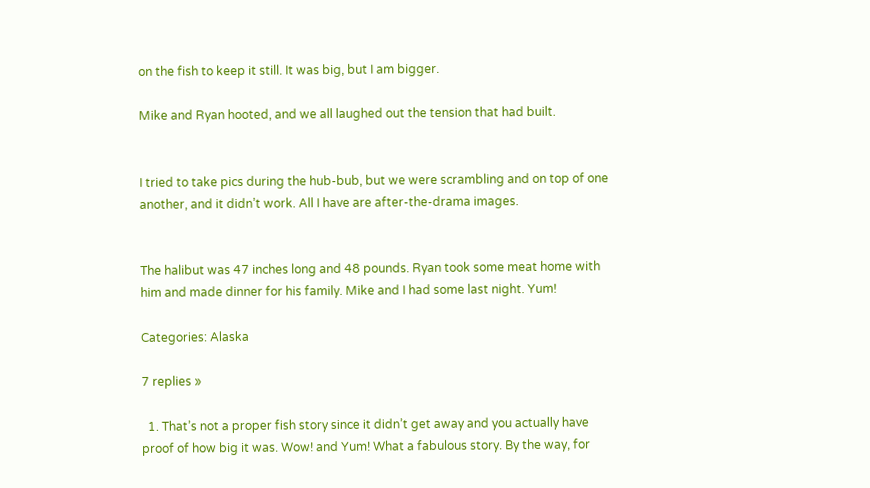on the fish to keep it still. It was big, but I am bigger.

Mike and Ryan hooted, and we all laughed out the tension that had built.


I tried to take pics during the hub-bub, but we were scrambling and on top of one another, and it didn’t work. All I have are after-the-drama images.


The halibut was 47 inches long and 48 pounds. Ryan took some meat home with him and made dinner for his family. Mike and I had some last night. Yum!

Categories: Alaska

7 replies »

  1. That’s not a proper fish story since it didn’t get away and you actually have proof of how big it was. Wow! and Yum! What a fabulous story. By the way, for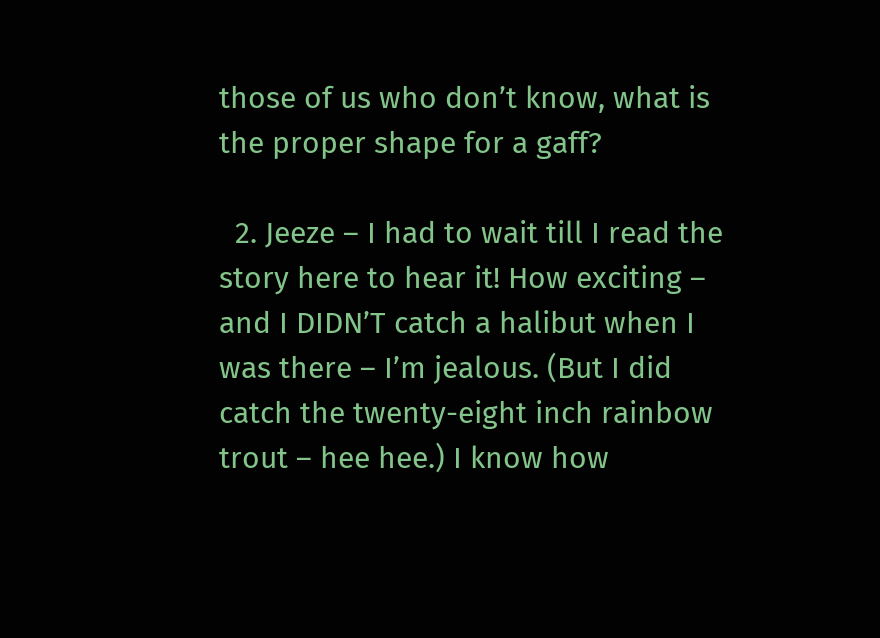those of us who don’t know, what is the proper shape for a gaff?

  2. Jeeze – I had to wait till I read the story here to hear it! How exciting – and I DIDN’T catch a halibut when I was there – I’m jealous. (But I did catch the twenty-eight inch rainbow trout – hee hee.) I know how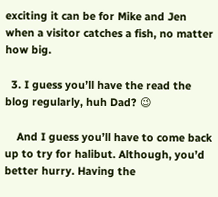exciting it can be for Mike and Jen when a visitor catches a fish, no matter how big.

  3. I guess you’ll have the read the blog regularly, huh Dad? 😉

    And I guess you’ll have to come back up to try for halibut. Although, you’d better hurry. Having the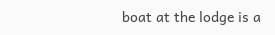boat at the lodge is a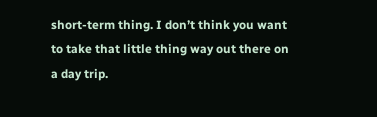short-term thing. I don’t think you want to take that little thing way out there on a day trip.